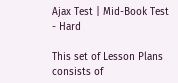Ajax Test | Mid-Book Test - Hard

This set of Lesson Plans consists of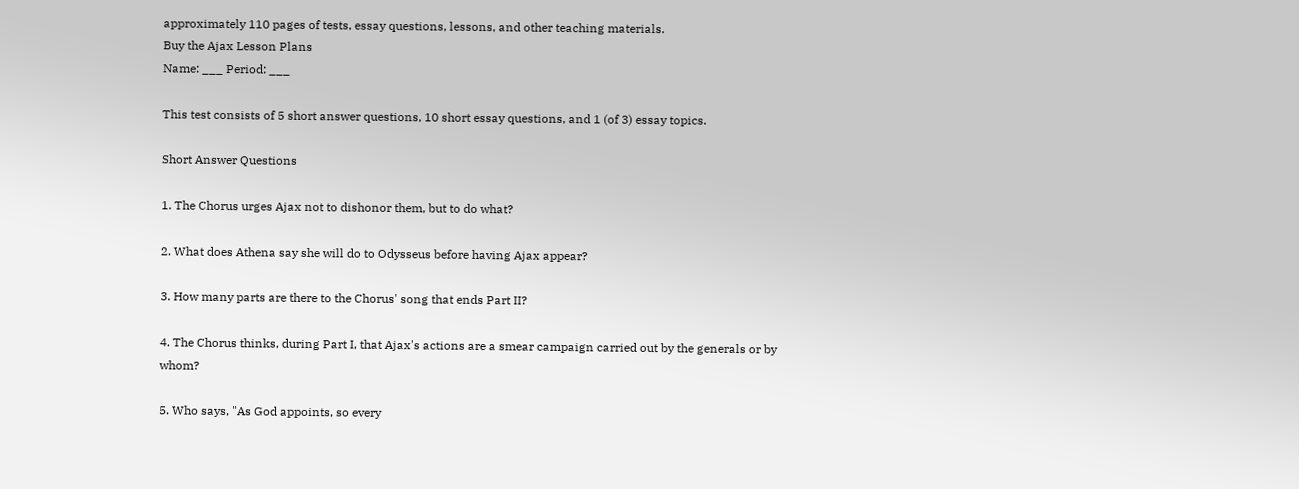approximately 110 pages of tests, essay questions, lessons, and other teaching materials.
Buy the Ajax Lesson Plans
Name: ___ Period: ___

This test consists of 5 short answer questions, 10 short essay questions, and 1 (of 3) essay topics.

Short Answer Questions

1. The Chorus urges Ajax not to dishonor them, but to do what?

2. What does Athena say she will do to Odysseus before having Ajax appear?

3. How many parts are there to the Chorus' song that ends Part II?

4. The Chorus thinks, during Part I, that Ajax's actions are a smear campaign carried out by the generals or by whom?

5. Who says, "As God appoints, so every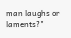man laughs or laments?"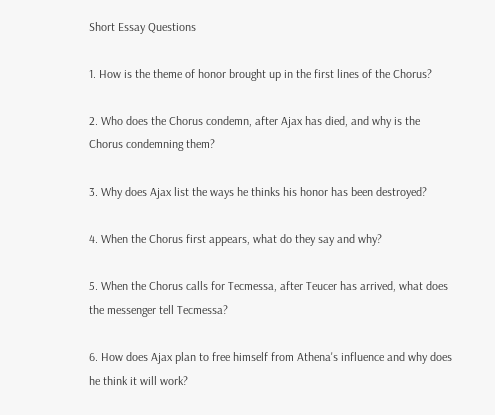Short Essay Questions

1. How is the theme of honor brought up in the first lines of the Chorus?

2. Who does the Chorus condemn, after Ajax has died, and why is the Chorus condemning them?

3. Why does Ajax list the ways he thinks his honor has been destroyed?

4. When the Chorus first appears, what do they say and why?

5. When the Chorus calls for Tecmessa, after Teucer has arrived, what does the messenger tell Tecmessa?

6. How does Ajax plan to free himself from Athena's influence and why does he think it will work?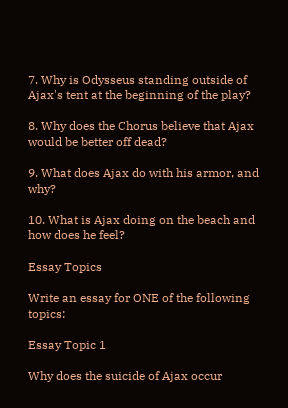7. Why is Odysseus standing outside of Ajax's tent at the beginning of the play?

8. Why does the Chorus believe that Ajax would be better off dead?

9. What does Ajax do with his armor, and why?

10. What is Ajax doing on the beach and how does he feel?

Essay Topics

Write an essay for ONE of the following topics:

Essay Topic 1

Why does the suicide of Ajax occur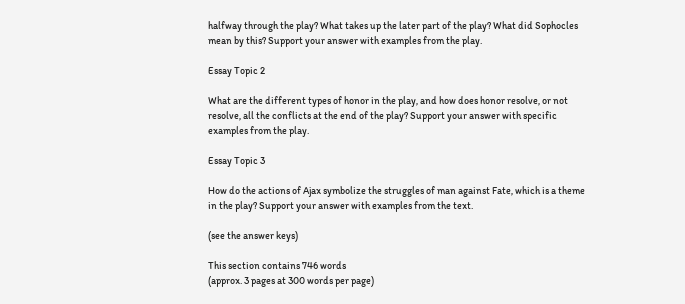halfway through the play? What takes up the later part of the play? What did Sophocles mean by this? Support your answer with examples from the play.

Essay Topic 2

What are the different types of honor in the play, and how does honor resolve, or not resolve, all the conflicts at the end of the play? Support your answer with specific examples from the play.

Essay Topic 3

How do the actions of Ajax symbolize the struggles of man against Fate, which is a theme in the play? Support your answer with examples from the text.

(see the answer keys)

This section contains 746 words
(approx. 3 pages at 300 words per page)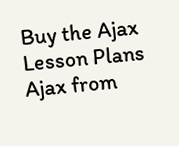Buy the Ajax Lesson Plans
Ajax from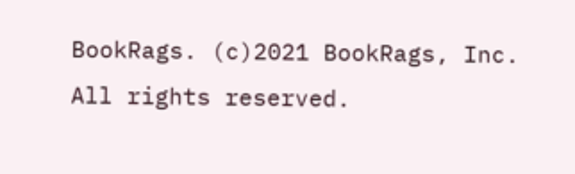BookRags. (c)2021 BookRags, Inc. All rights reserved.